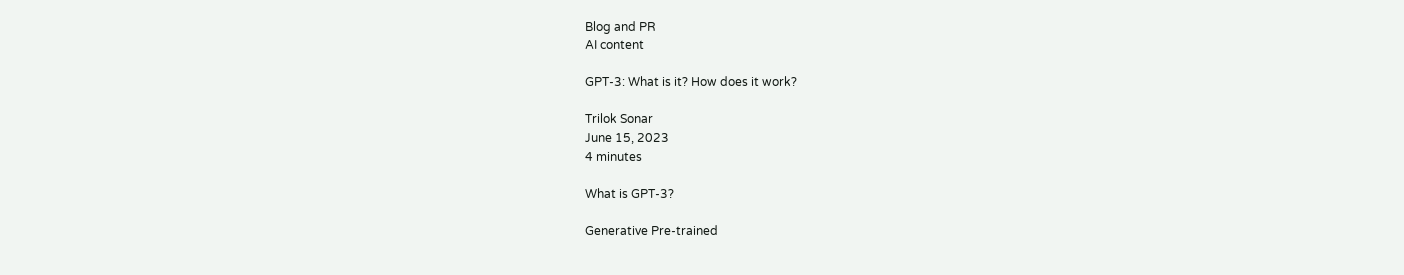Blog and PR
AI content

GPT-3: What is it? How does it work?

Trilok Sonar
June 15, 2023
4 minutes

What is GPT-3?

Generative Pre-trained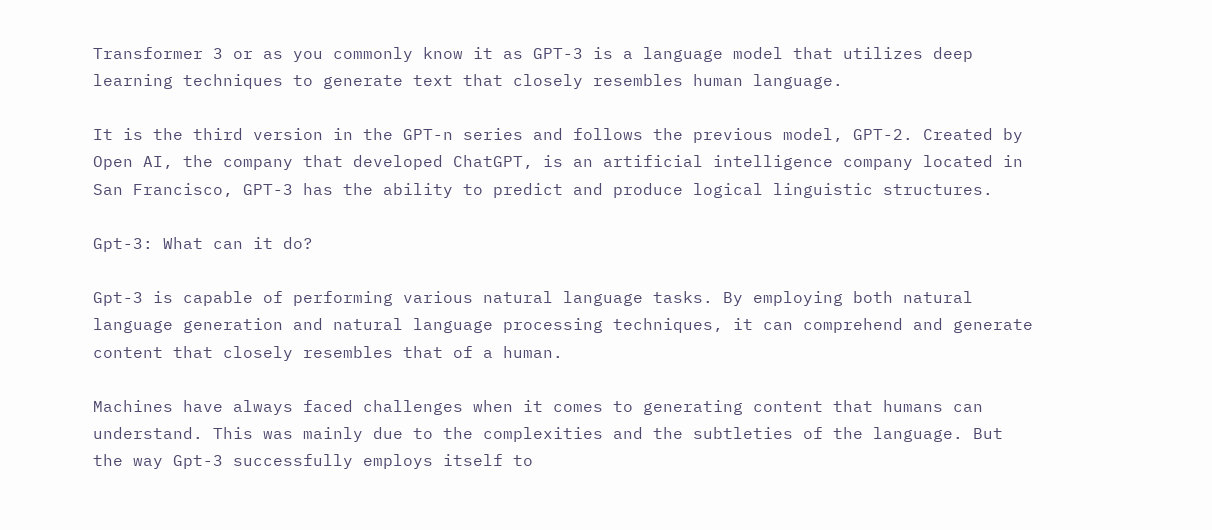Transformer 3 or as you commonly know it as GPT-3 is a language model that utilizes deep learning techniques to generate text that closely resembles human language.

It is the third version in the GPT-n series and follows the previous model, GPT-2. Created by Open AI, the company that developed ChatGPT, is an artificial intelligence company located in San Francisco, GPT-3 has the ability to predict and produce logical linguistic structures.

Gpt-3: What can it do?

Gpt-3 is capable of performing various natural language tasks. By employing both natural language generation and natural language processing techniques, it can comprehend and generate content that closely resembles that of a human.

Machines have always faced challenges when it comes to generating content that humans can understand. This was mainly due to the complexities and the subtleties of the language. But the way Gpt-3 successfully employs itself to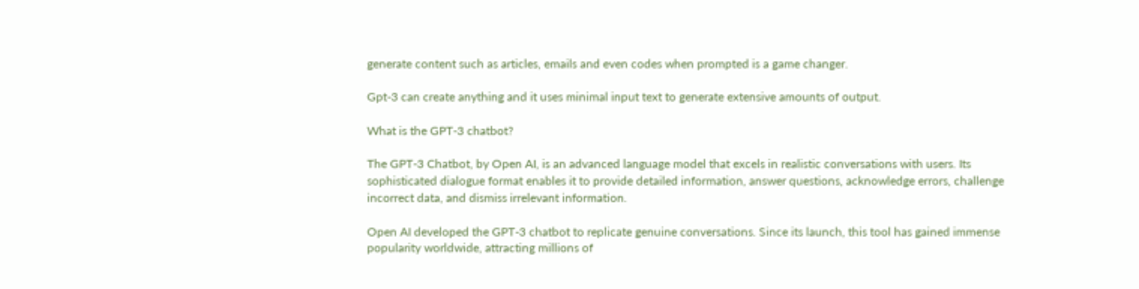generate content such as articles, emails and even codes when prompted is a game changer.

Gpt-3 can create anything and it uses minimal input text to generate extensive amounts of output.

What is the GPT-3 chatbot?

The GPT-3 Chatbot, by Open AI, is an advanced language model that excels in realistic conversations with users. Its sophisticated dialogue format enables it to provide detailed information, answer questions, acknowledge errors, challenge incorrect data, and dismiss irrelevant information.

Open AI developed the GPT-3 chatbot to replicate genuine conversations. Since its launch, this tool has gained immense popularity worldwide, attracting millions of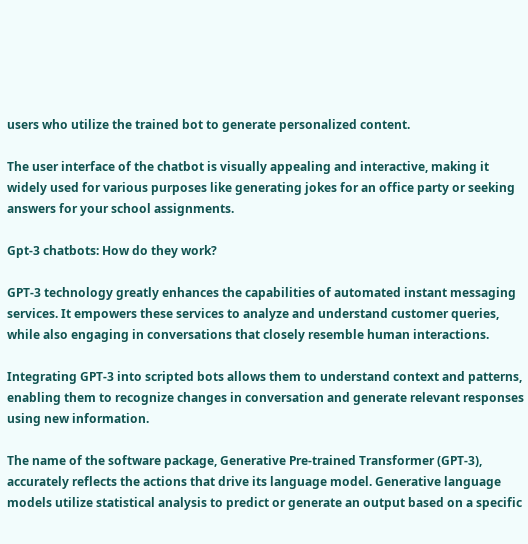users who utilize the trained bot to generate personalized content.

The user interface of the chatbot is visually appealing and interactive, making it widely used for various purposes like generating jokes for an office party or seeking answers for your school assignments.

Gpt-3 chatbots: How do they work?

GPT-3 technology greatly enhances the capabilities of automated instant messaging services. It empowers these services to analyze and understand customer queries, while also engaging in conversations that closely resemble human interactions.

Integrating GPT-3 into scripted bots allows them to understand context and patterns, enabling them to recognize changes in conversation and generate relevant responses using new information.

The name of the software package, Generative Pre-trained Transformer (GPT-3), accurately reflects the actions that drive its language model. Generative language models utilize statistical analysis to predict or generate an output based on a specific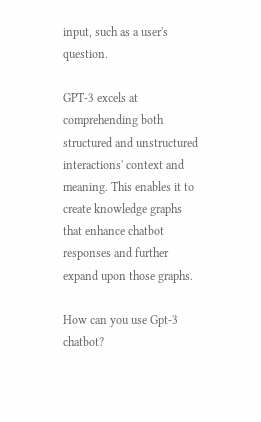input, such as a user's question.

GPT-3 excels at comprehending both structured and unstructured interactions' context and meaning. This enables it to create knowledge graphs that enhance chatbot responses and further expand upon those graphs.

How can you use Gpt-3 chatbot?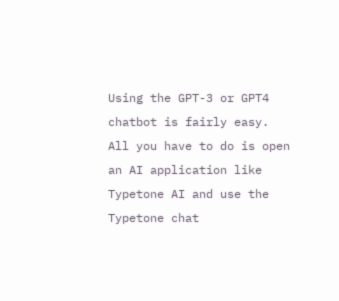Using the GPT-3 or GPT4 chatbot is fairly easy. All you have to do is open an AI application like Typetone AI and use the Typetone chat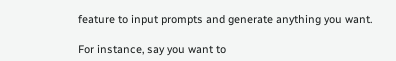feature to input prompts and generate anything you want.

For instance, say you want to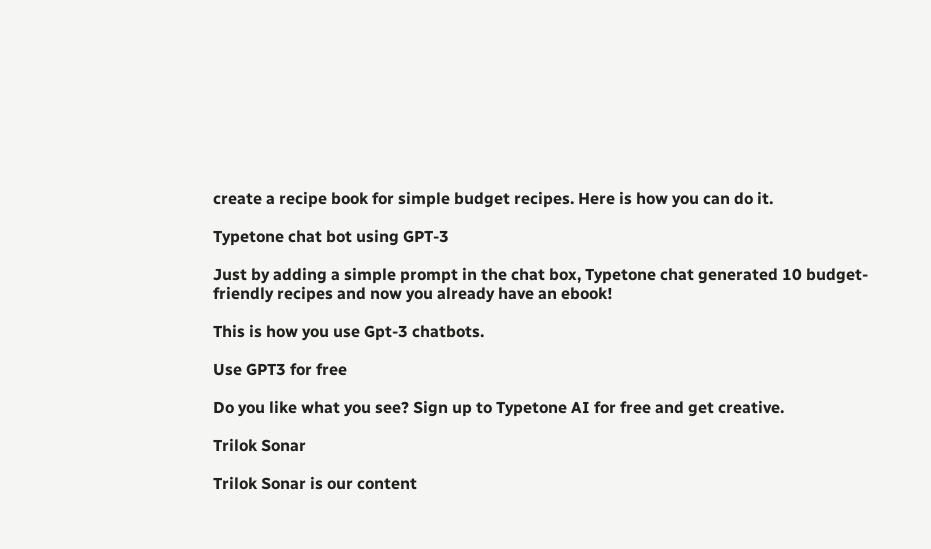create a recipe book for simple budget recipes. Here is how you can do it.

Typetone chat bot using GPT-3

Just by adding a simple prompt in the chat box, Typetone chat generated 10 budget-friendly recipes and now you already have an ebook!

This is how you use Gpt-3 chatbots.

Use GPT3 for free

Do you like what you see? Sign up to Typetone AI for free and get creative.

Trilok Sonar

Trilok Sonar is our content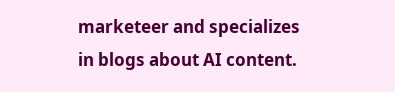marketeer and specializes in blogs about AI content.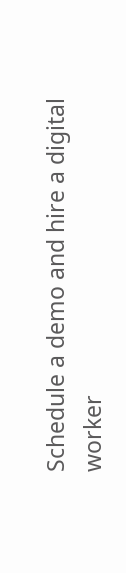Schedule a demo and hire a digital worker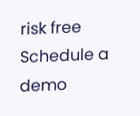risk free
Schedule a demo